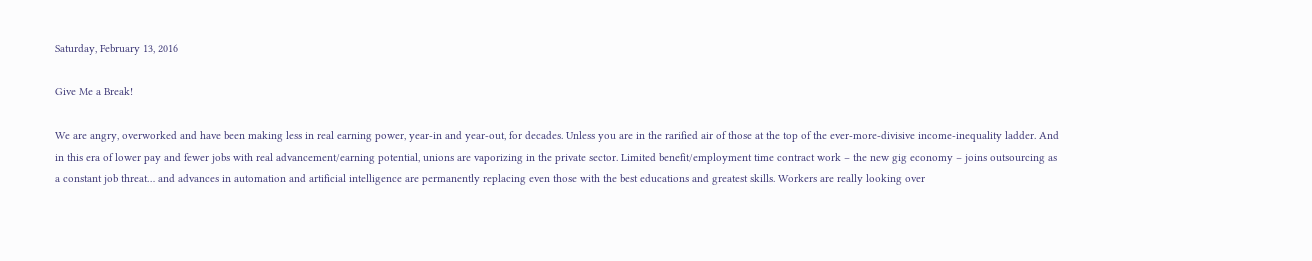Saturday, February 13, 2016

Give Me a Break!

We are angry, overworked and have been making less in real earning power, year-in and year-out, for decades. Unless you are in the rarified air of those at the top of the ever-more-divisive income-inequality ladder. And in this era of lower pay and fewer jobs with real advancement/earning potential, unions are vaporizing in the private sector. Limited benefit/employment time contract work – the new gig economy – joins outsourcing as a constant job threat… and advances in automation and artificial intelligence are permanently replacing even those with the best educations and greatest skills. Workers are really looking over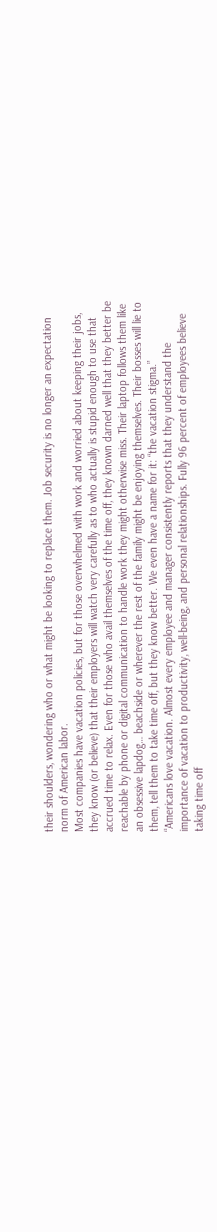their shoulders, wondering who or what might be looking to replace them. Job security is no longer an expectation norm of American labor.
Most companies have vacation policies, but for those overwhelmed with work and worried about keeping their jobs, they know (or believe) that their employers will watch very carefully as to who actually is stupid enough to use that accrued time to relax. Even for those who avail themselves of the time off, they known darned well that they better be reachable by phone or digital communication to handle work they might otherwise miss. Their laptop follows them like an obsessive lapdog… beachside or wherever the rest of the family might be enjoying themselves. Their bosses will lie to them, tell them to take time off, but they know better. We even have a name for it: “the vacation stigma.”
“Americans love vacation. Almost every employee and manager consistently reports that they understand the importance of vacation to productivity, well-being, and personal relationships. Fully 96 percent of employees believe taking time off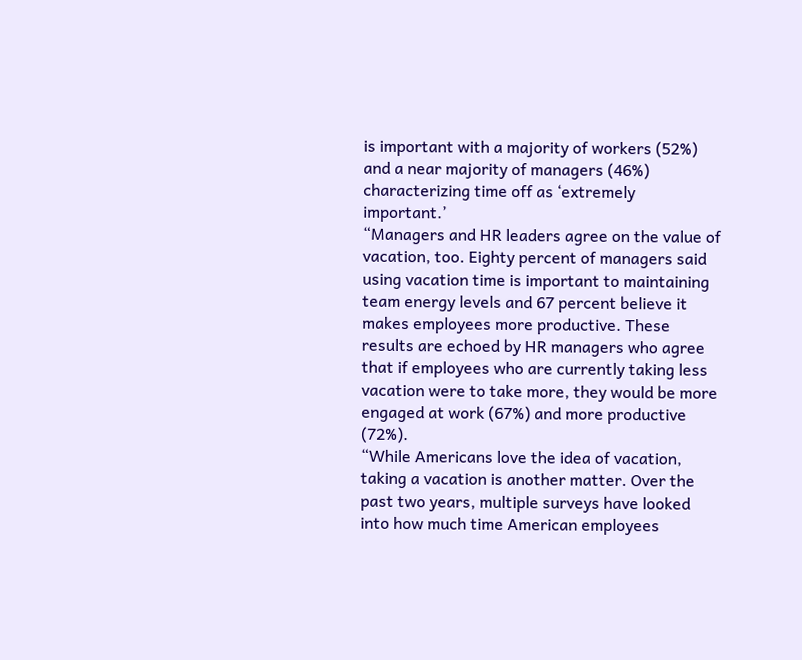is important with a majority of workers (52%) and a near majority of managers (46%) characterizing time off as ‘extremely important.’
“Managers and HR leaders agree on the value of vacation, too. Eighty percent of managers said using vacation time is important to maintaining team energy levels and 67 percent believe it makes employees more productive. These results are echoed by HR managers who agree that if employees who are currently taking less vacation were to take more, they would be more engaged at work (67%) and more productive (72%).
“While Americans love the idea of vacation, taking a vacation is another matter. Over the past two years, multiple surveys have looked into how much time American employees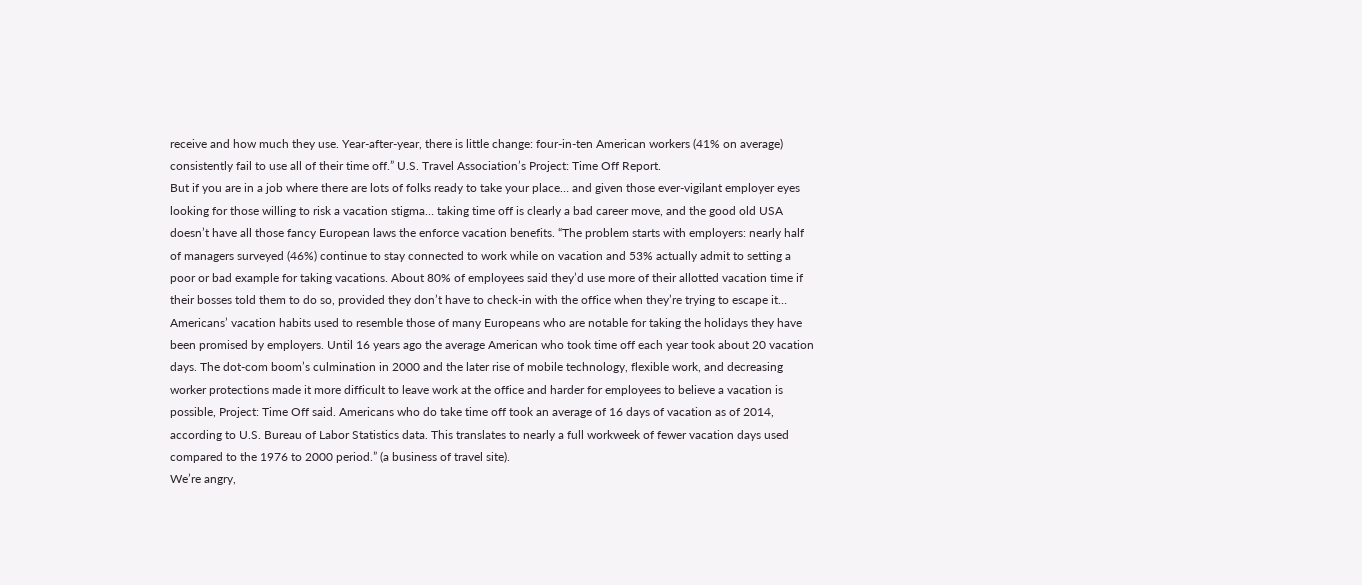receive and how much they use. Year-after-year, there is little change: four-in-ten American workers (41% on average) consistently fail to use all of their time off.” U.S. Travel Association’s Project: Time Off Report.
But if you are in a job where there are lots of folks ready to take your place… and given those ever-vigilant employer eyes looking for those willing to risk a vacation stigma… taking time off is clearly a bad career move, and the good old USA doesn’t have all those fancy European laws the enforce vacation benefits. “The problem starts with employers: nearly half of managers surveyed (46%) continue to stay connected to work while on vacation and 53% actually admit to setting a poor or bad example for taking vacations. About 80% of employees said they’d use more of their allotted vacation time if their bosses told them to do so, provided they don’t have to check-in with the office when they’re trying to escape it…
Americans’ vacation habits used to resemble those of many Europeans who are notable for taking the holidays they have been promised by employers. Until 16 years ago the average American who took time off each year took about 20 vacation days. The dot-com boom’s culmination in 2000 and the later rise of mobile technology, flexible work, and decreasing worker protections made it more difficult to leave work at the office and harder for employees to believe a vacation is possible, Project: Time Off said. Americans who do take time off took an average of 16 days of vacation as of 2014, according to U.S. Bureau of Labor Statistics data. This translates to nearly a full workweek of fewer vacation days used compared to the 1976 to 2000 period.” (a business of travel site).
We’re angry,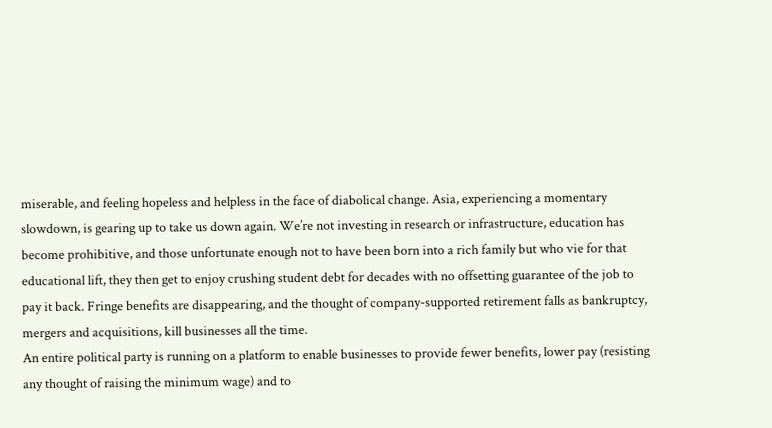miserable, and feeling hopeless and helpless in the face of diabolical change. Asia, experiencing a momentary slowdown, is gearing up to take us down again. We’re not investing in research or infrastructure, education has become prohibitive, and those unfortunate enough not to have been born into a rich family but who vie for that educational lift, they then get to enjoy crushing student debt for decades with no offsetting guarantee of the job to pay it back. Fringe benefits are disappearing, and the thought of company-supported retirement falls as bankruptcy, mergers and acquisitions, kill businesses all the time.
An entire political party is running on a platform to enable businesses to provide fewer benefits, lower pay (resisting any thought of raising the minimum wage) and to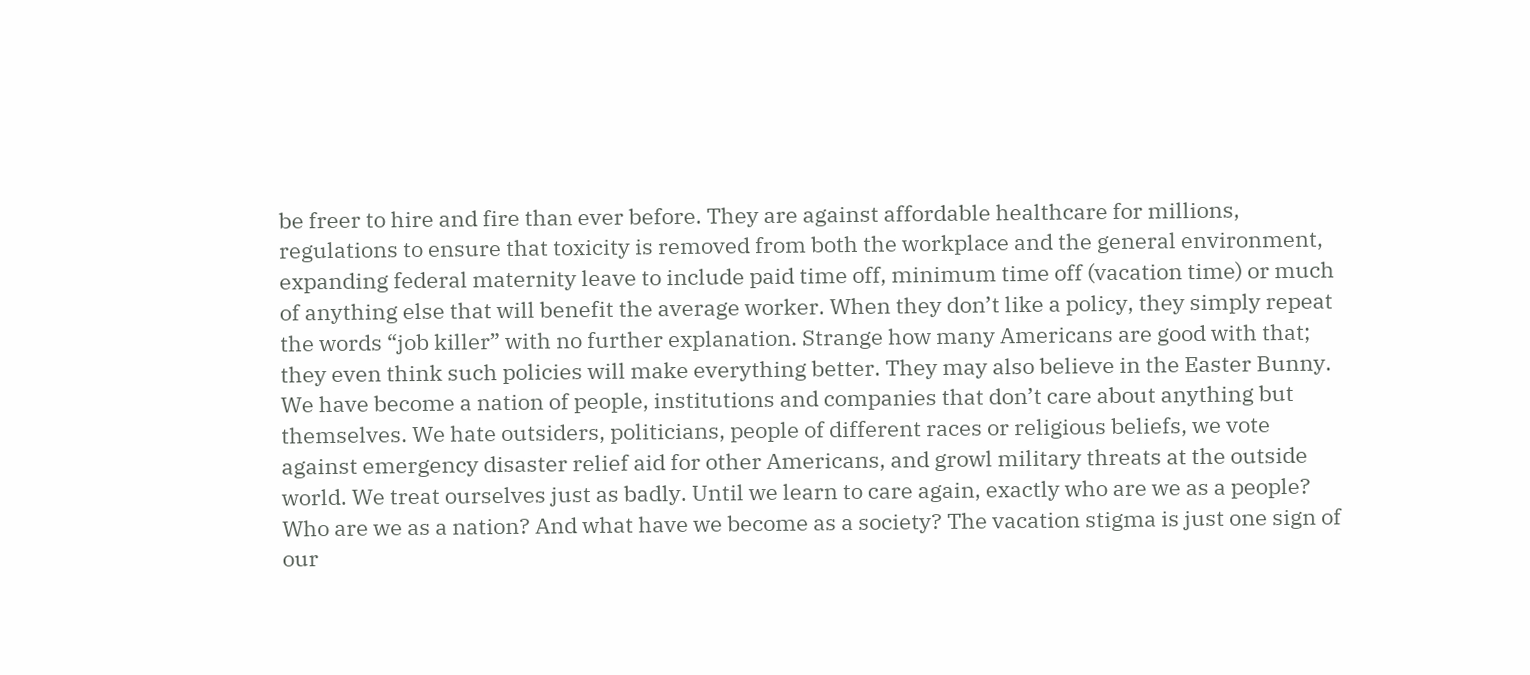be freer to hire and fire than ever before. They are against affordable healthcare for millions, regulations to ensure that toxicity is removed from both the workplace and the general environment, expanding federal maternity leave to include paid time off, minimum time off (vacation time) or much of anything else that will benefit the average worker. When they don’t like a policy, they simply repeat the words “job killer” with no further explanation. Strange how many Americans are good with that; they even think such policies will make everything better. They may also believe in the Easter Bunny.
We have become a nation of people, institutions and companies that don’t care about anything but themselves. We hate outsiders, politicians, people of different races or religious beliefs, we vote against emergency disaster relief aid for other Americans, and growl military threats at the outside world. We treat ourselves just as badly. Until we learn to care again, exactly who are we as a people? Who are we as a nation? And what have we become as a society? The vacation stigma is just one sign of our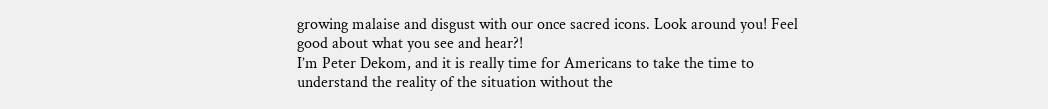growing malaise and disgust with our once sacred icons. Look around you! Feel good about what you see and hear?!
I’m Peter Dekom, and it is really time for Americans to take the time to understand the reality of the situation without the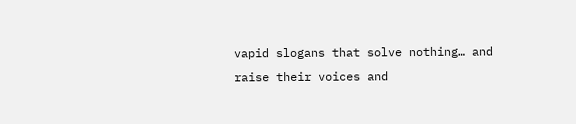vapid slogans that solve nothing… and raise their voices and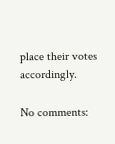place their votes accordingly.

No comments: